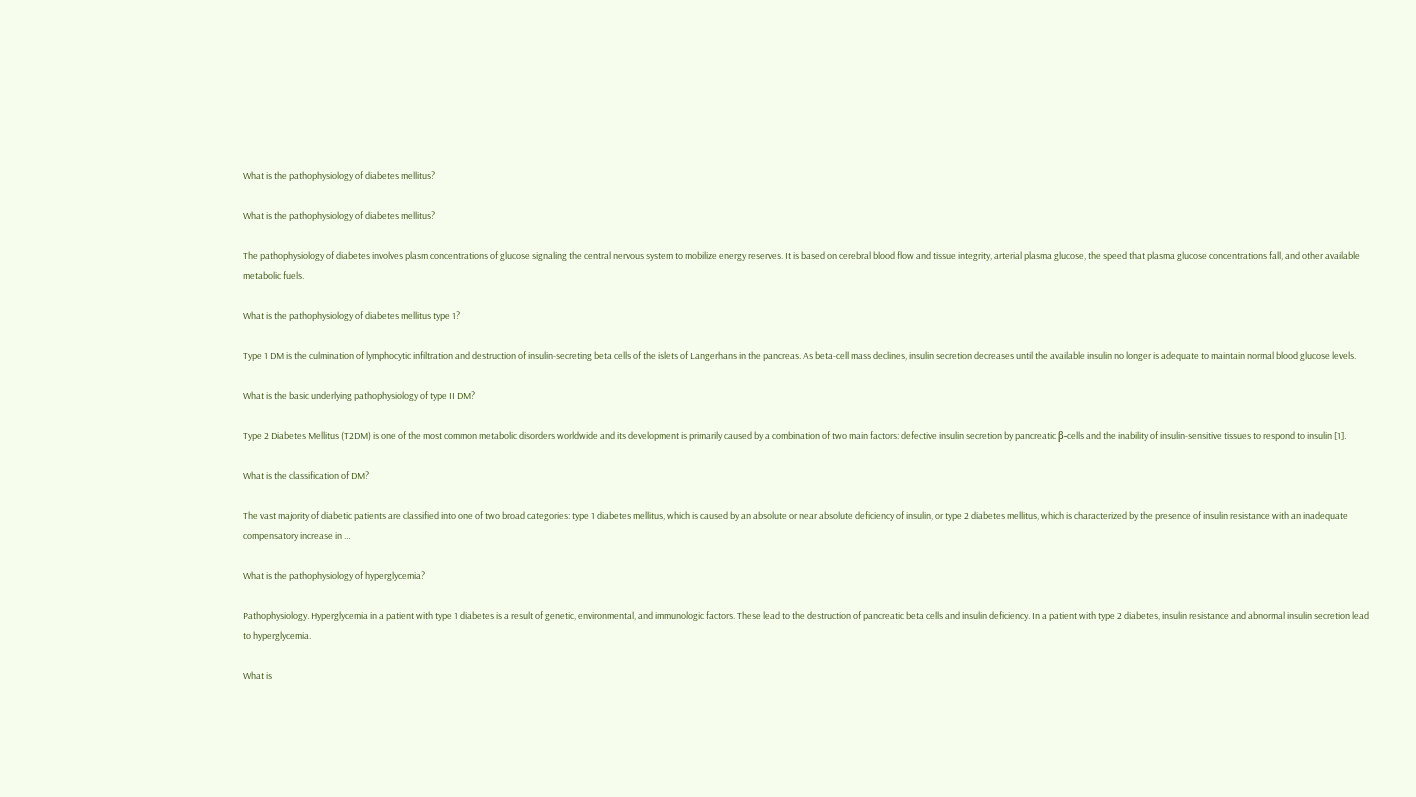What is the pathophysiology of diabetes mellitus?

What is the pathophysiology of diabetes mellitus?

The pathophysiology of diabetes involves plasm concentrations of glucose signaling the central nervous system to mobilize energy reserves. It is based on cerebral blood flow and tissue integrity, arterial plasma glucose, the speed that plasma glucose concentrations fall, and other available metabolic fuels.

What is the pathophysiology of diabetes mellitus type 1?

Type 1 DM is the culmination of lymphocytic infiltration and destruction of insulin-secreting beta cells of the islets of Langerhans in the pancreas. As beta-cell mass declines, insulin secretion decreases until the available insulin no longer is adequate to maintain normal blood glucose levels.

What is the basic underlying pathophysiology of type II DM?

Type 2 Diabetes Mellitus (T2DM) is one of the most common metabolic disorders worldwide and its development is primarily caused by a combination of two main factors: defective insulin secretion by pancreatic β-cells and the inability of insulin-sensitive tissues to respond to insulin [1].

What is the classification of DM?

The vast majority of diabetic patients are classified into one of two broad categories: type 1 diabetes mellitus, which is caused by an absolute or near absolute deficiency of insulin, or type 2 diabetes mellitus, which is characterized by the presence of insulin resistance with an inadequate compensatory increase in …

What is the pathophysiology of hyperglycemia?

Pathophysiology. Hyperglycemia in a patient with type 1 diabetes is a result of genetic, environmental, and immunologic factors. These lead to the destruction of pancreatic beta cells and insulin deficiency. In a patient with type 2 diabetes, insulin resistance and abnormal insulin secretion lead to hyperglycemia.

What is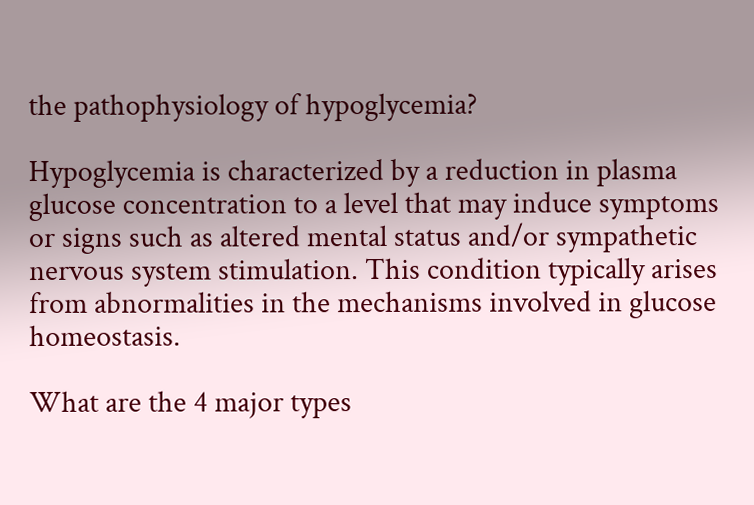the pathophysiology of hypoglycemia?

Hypoglycemia is characterized by a reduction in plasma glucose concentration to a level that may induce symptoms or signs such as altered mental status and/or sympathetic nervous system stimulation. This condition typically arises from abnormalities in the mechanisms involved in glucose homeostasis.

What are the 4 major types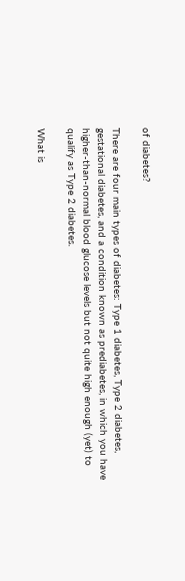of diabetes?

There are four main types of diabetes: Type 1 diabetes, Type 2 diabetes, gestational diabetes, and a condition known as prediabetes, in which you have higher-than-normal blood glucose levels but not quite high enough (yet) to qualify as Type 2 diabetes.

What is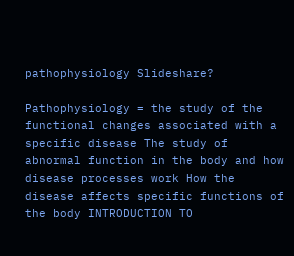pathophysiology Slideshare?

Pathophysiology = the study of the functional changes associated with a specific disease The study of abnormal function in the body and how disease processes work How the disease affects specific functions of the body INTRODUCTION TO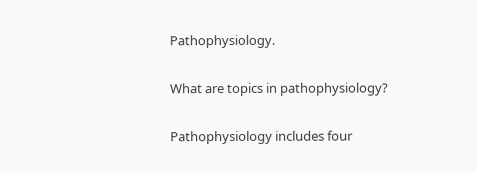Pathophysiology.

What are topics in pathophysiology?

Pathophysiology includes four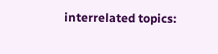interrelated topics: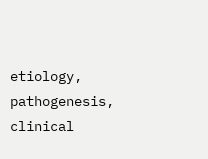etiology, pathogenesis, clinical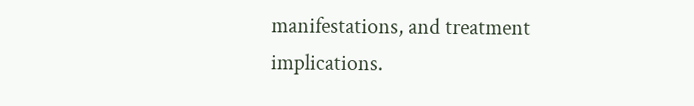manifestations, and treatment implications.